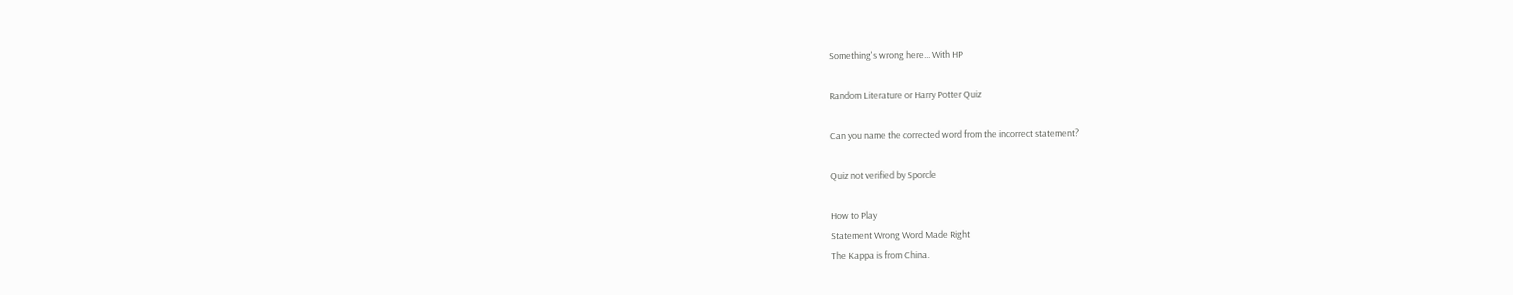Something's wrong here... With HP

Random Literature or Harry Potter Quiz

Can you name the corrected word from the incorrect statement?

Quiz not verified by Sporcle

How to Play
Statement Wrong Word Made Right
The Kappa is from China.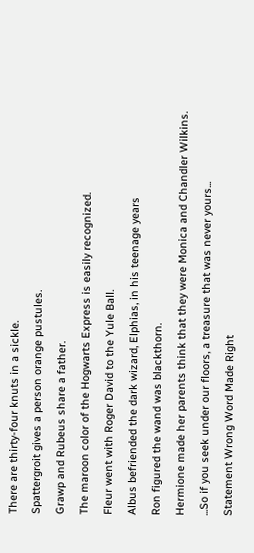There are thirty-four knuts in a sickle.
Spattergroit gives a person orange pustules.
Grawp and Rubeus share a father.
The maroon color of the Hogwarts Express is easily recognized.
Fleur went with Roger David to the Yule Ball.
Albus befriended the dark wizard, Elphias, in his teenage years
Ron figured the wand was blackthorn.
Hermione made her parents think that they were Monica and Chandler Wilkins.
...So if you seek under our floors, a treasure that was never yours...
Statement Wrong Word Made Right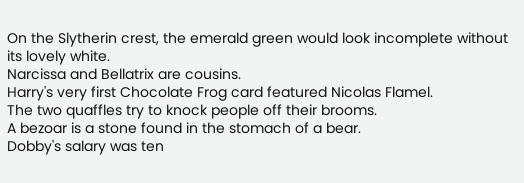On the Slytherin crest, the emerald green would look incomplete without its lovely white.
Narcissa and Bellatrix are cousins.
Harry's very first Chocolate Frog card featured Nicolas Flamel.
The two quaffles try to knock people off their brooms.
A bezoar is a stone found in the stomach of a bear.
Dobby's salary was ten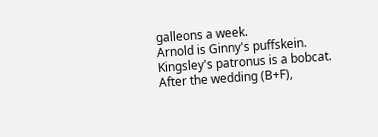galleons a week.
Arnold is Ginny's puffskein.
Kingsley's patronus is a bobcat.
After the wedding (B+F),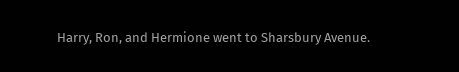Harry, Ron, and Hermione went to Sharsbury Avenue.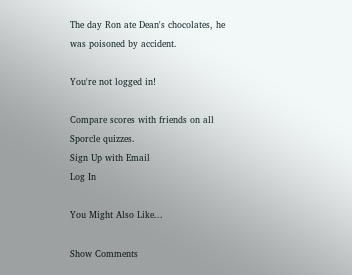The day Ron ate Dean's chocolates, he was poisoned by accident.

You're not logged in!

Compare scores with friends on all Sporcle quizzes.
Sign Up with Email
Log In

You Might Also Like...

Show Comments